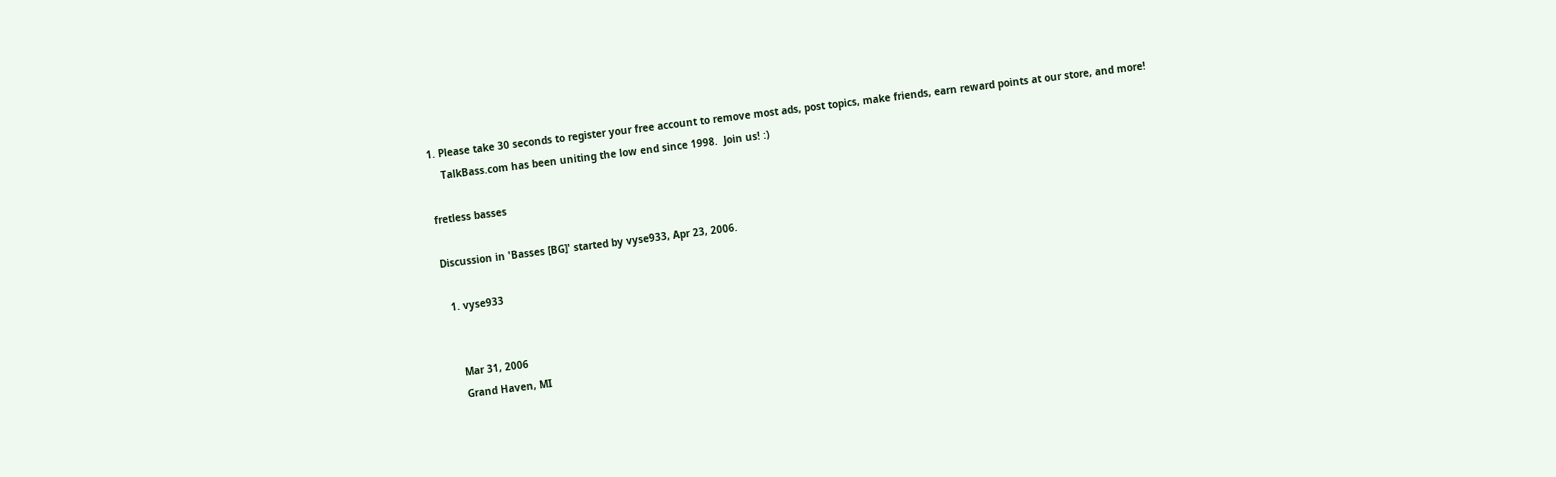1. Please take 30 seconds to register your free account to remove most ads, post topics, make friends, earn reward points at our store, and more!
    TalkBass.com has been uniting the low end since 1998.  Join us! :)

fretless basses

Discussion in 'Basses [BG]' started by vyse933, Apr 23, 2006.

  1. vyse933


    Mar 31, 2006
    Grand Haven, MI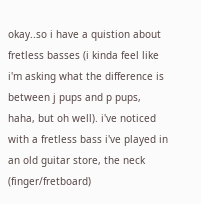okay..so i have a quistion about fretless basses (i kinda feel like i'm asking what the difference is between j pups and p pups, haha, but oh well). i've noticed with a fretless bass i've played in an old guitar store, the neck (finger/fretboard)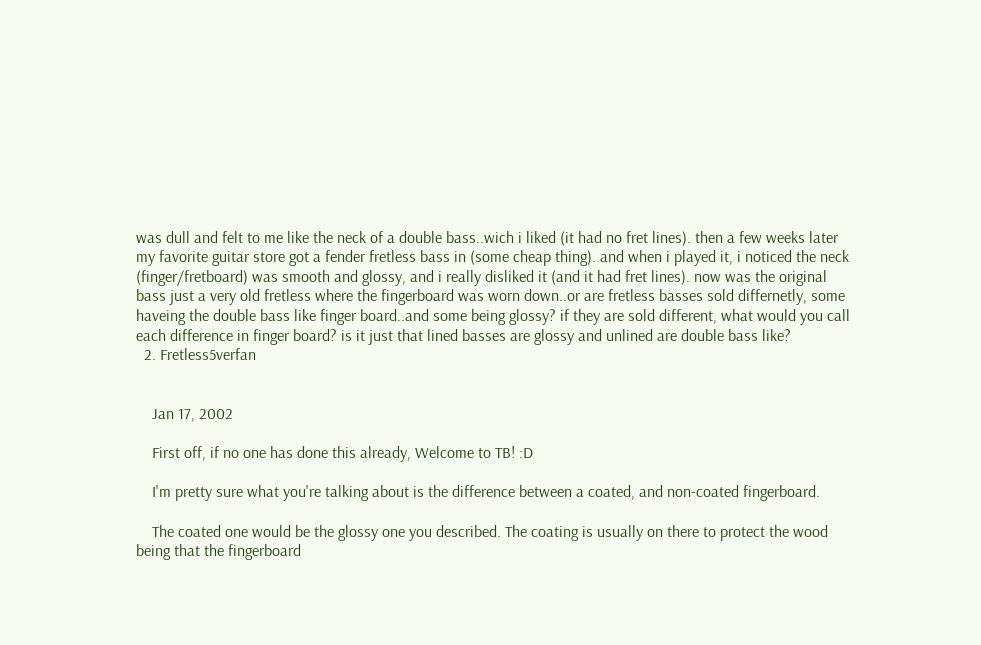was dull and felt to me like the neck of a double bass..wich i liked (it had no fret lines). then a few weeks later my favorite guitar store got a fender fretless bass in (some cheap thing). and when i played it, i noticed the neck (finger/fretboard) was smooth and glossy, and i really disliked it (and it had fret lines). now was the original bass just a very old fretless where the fingerboard was worn down..or are fretless basses sold differnetly, some haveing the double bass like finger board..and some being glossy? if they are sold different, what would you call each difference in finger board? is it just that lined basses are glossy and unlined are double bass like?
  2. Fretless5verfan


    Jan 17, 2002

    First off, if no one has done this already, Welcome to TB! :D

    I'm pretty sure what you're talking about is the difference between a coated, and non-coated fingerboard.

    The coated one would be the glossy one you described. The coating is usually on there to protect the wood being that the fingerboard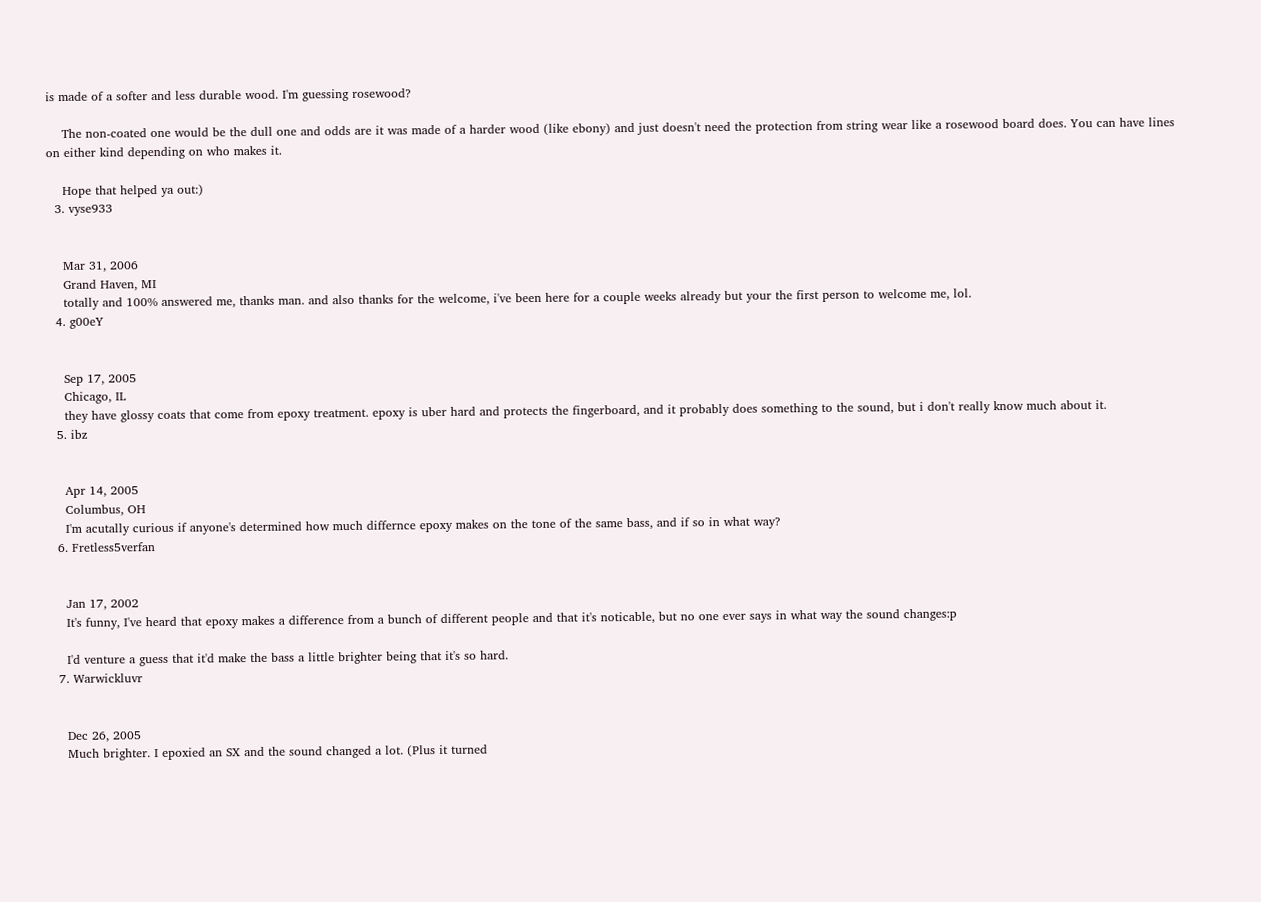is made of a softer and less durable wood. I'm guessing rosewood?

    The non-coated one would be the dull one and odds are it was made of a harder wood (like ebony) and just doesn't need the protection from string wear like a rosewood board does. You can have lines on either kind depending on who makes it.

    Hope that helped ya out:)
  3. vyse933


    Mar 31, 2006
    Grand Haven, MI
    totally and 100% answered me, thanks man. and also thanks for the welcome, i've been here for a couple weeks already but your the first person to welcome me, lol.
  4. g00eY


    Sep 17, 2005
    Chicago, IL
    they have glossy coats that come from epoxy treatment. epoxy is uber hard and protects the fingerboard, and it probably does something to the sound, but i don't really know much about it.
  5. ibz


    Apr 14, 2005
    Columbus, OH
    I'm acutally curious if anyone's determined how much differnce epoxy makes on the tone of the same bass, and if so in what way?
  6. Fretless5verfan


    Jan 17, 2002
    It's funny, I've heard that epoxy makes a difference from a bunch of different people and that it's noticable, but no one ever says in what way the sound changes:p

    I'd venture a guess that it'd make the bass a little brighter being that it's so hard.
  7. Warwickluvr


    Dec 26, 2005
    Much brighter. I epoxied an SX and the sound changed a lot. (Plus it turned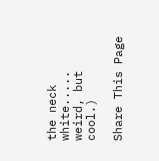the neck white..... weird, but cool.)

Share This Page